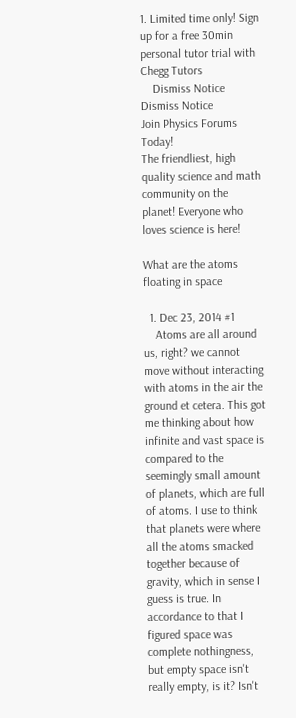1. Limited time only! Sign up for a free 30min personal tutor trial with Chegg Tutors
    Dismiss Notice
Dismiss Notice
Join Physics Forums Today!
The friendliest, high quality science and math community on the planet! Everyone who loves science is here!

What are the atoms floating in space

  1. Dec 23, 2014 #1
    Atoms are all around us, right? we cannot move without interacting with atoms in the air the ground et cetera. This got me thinking about how infinite and vast space is compared to the seemingly small amount of planets, which are full of atoms. I use to think that planets were where all the atoms smacked together because of gravity, which in sense I guess is true. In accordance to that I figured space was complete nothingness, but empty space isn't really empty, is it? Isn't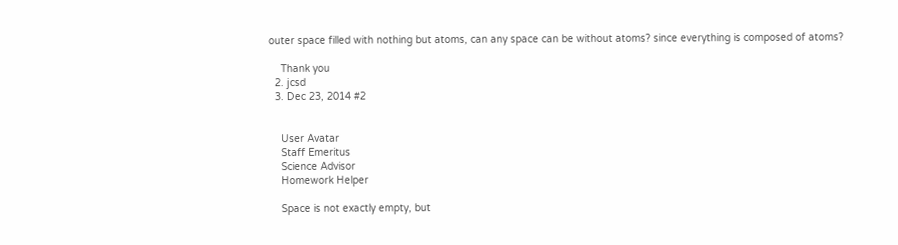outer space filled with nothing but atoms, can any space can be without atoms? since everything is composed of atoms?

    Thank you
  2. jcsd
  3. Dec 23, 2014 #2


    User Avatar
    Staff Emeritus
    Science Advisor
    Homework Helper

    Space is not exactly empty, but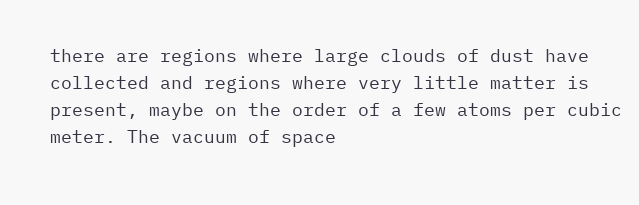there are regions where large clouds of dust have collected and regions where very little matter is present, maybe on the order of a few atoms per cubic meter. The vacuum of space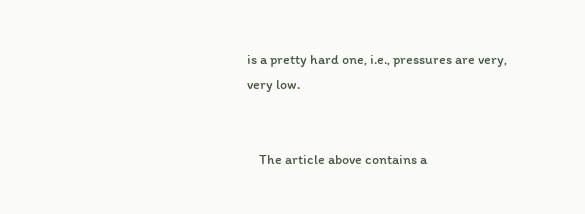is a pretty hard one, i.e., pressures are very, very low.


    The article above contains a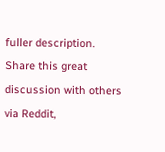fuller description.
Share this great discussion with others via Reddit,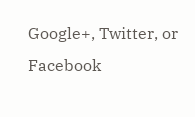Google+, Twitter, or Facebook